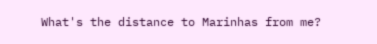What's the distance to Marinhas from me?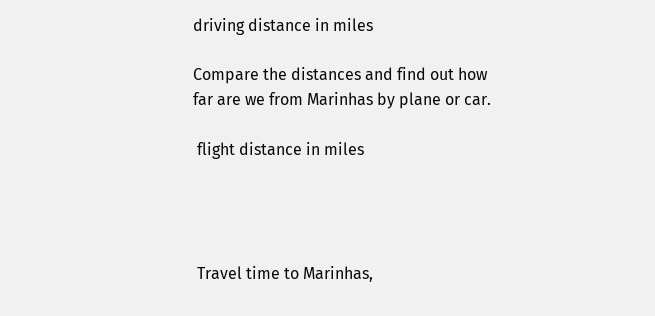driving distance in miles

Compare the distances and find out how far are we from Marinhas by plane or car.

 flight distance in miles




 Travel time to Marinhas,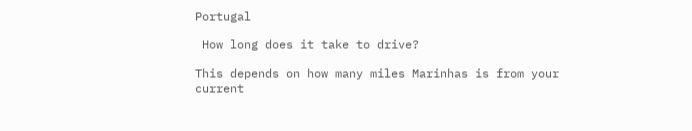Portugal

 How long does it take to drive?

This depends on how many miles Marinhas is from your current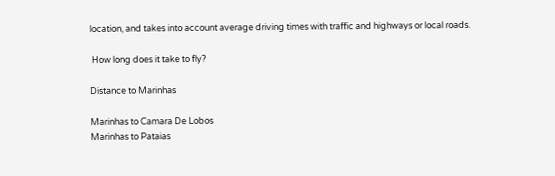location, and takes into account average driving times with traffic and highways or local roads.

 How long does it take to fly?

Distance to Marinhas

Marinhas to Camara De Lobos
Marinhas to Pataias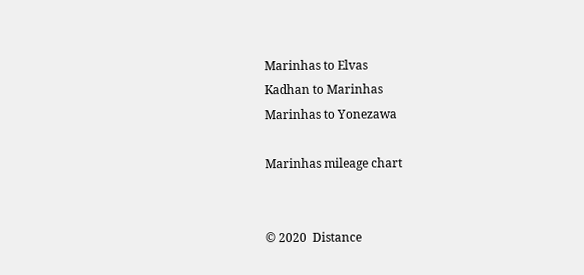Marinhas to Elvas
Kadhan to Marinhas
Marinhas to Yonezawa

Marinhas mileage chart


© 2020  Distance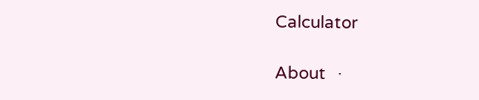Calculator

About   ·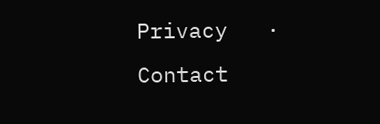Privacy   ·   Contact